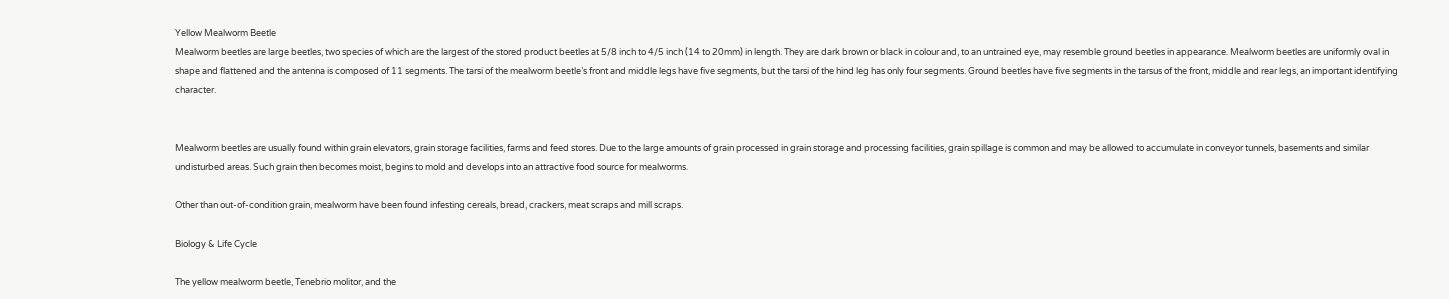Yellow Mealworm Beetle
Mealworm beetles are large beetles, two species of which are the largest of the stored product beetles at 5/8 inch to 4/5 inch (14 to 20mm) in length. They are dark brown or black in colour and, to an untrained eye, may resemble ground beetles in appearance. Mealworm beetles are uniformly oval in shape and flattened and the antenna is composed of 11 segments. The tarsi of the mealworm beetle’s front and middle legs have five segments, but the tarsi of the hind leg has only four segments. Ground beetles have five segments in the tarsus of the front, middle and rear legs, an important identifying character.


Mealworm beetles are usually found within grain elevators, grain storage facilities, farms and feed stores. Due to the large amounts of grain processed in grain storage and processing facilities, grain spillage is common and may be allowed to accumulate in conveyor tunnels, basements and similar undisturbed areas. Such grain then becomes moist, begins to mold and develops into an attractive food source for mealworms.

Other than out-of-condition grain, mealworm have been found infesting cereals, bread, crackers, meat scraps and mill scraps.

Biology & Life Cycle

The yellow mealworm beetle, Tenebrio molitor, and the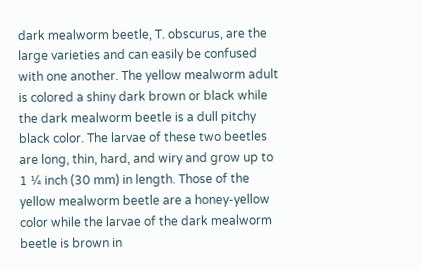dark mealworm beetle, T. obscurus, are the large varieties and can easily be confused with one another. The yellow mealworm adult is colored a shiny dark brown or black while the dark mealworm beetle is a dull pitchy black color. The larvae of these two beetles are long, thin, hard, and wiry and grow up to 1 ¼ inch (30 mm) in length. Those of the yellow mealworm beetle are a honey-yellow color while the larvae of the dark mealworm beetle is brown in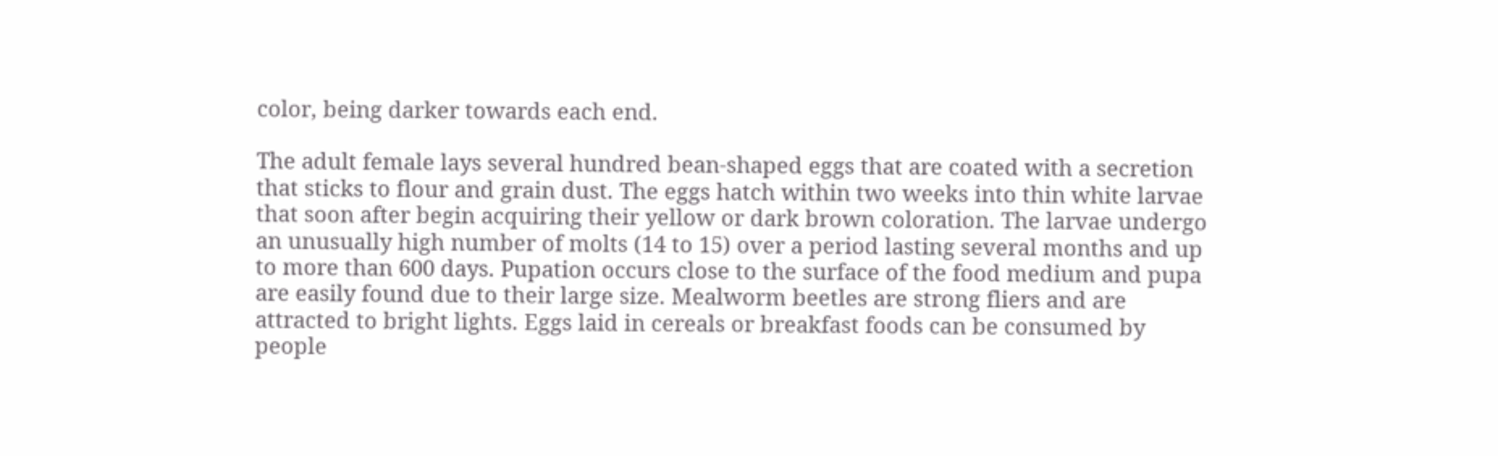color, being darker towards each end.

The adult female lays several hundred bean-shaped eggs that are coated with a secretion that sticks to flour and grain dust. The eggs hatch within two weeks into thin white larvae that soon after begin acquiring their yellow or dark brown coloration. The larvae undergo an unusually high number of molts (14 to 15) over a period lasting several months and up to more than 600 days. Pupation occurs close to the surface of the food medium and pupa are easily found due to their large size. Mealworm beetles are strong fliers and are attracted to bright lights. Eggs laid in cereals or breakfast foods can be consumed by people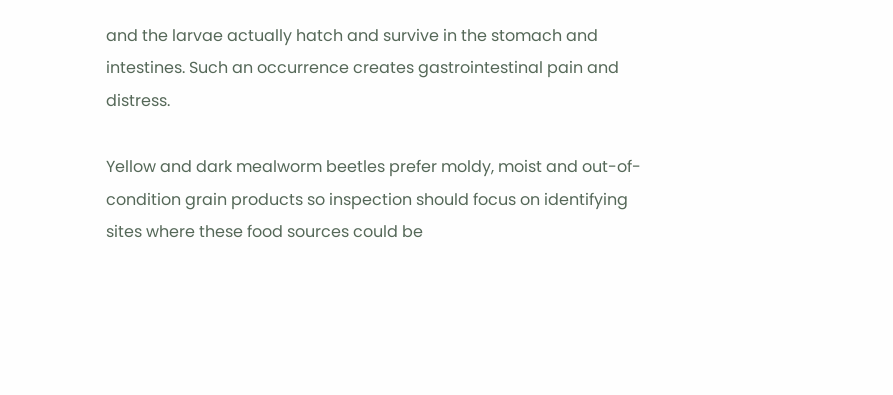and the larvae actually hatch and survive in the stomach and intestines. Such an occurrence creates gastrointestinal pain and distress.

Yellow and dark mealworm beetles prefer moldy, moist and out-of-condition grain products so inspection should focus on identifying sites where these food sources could be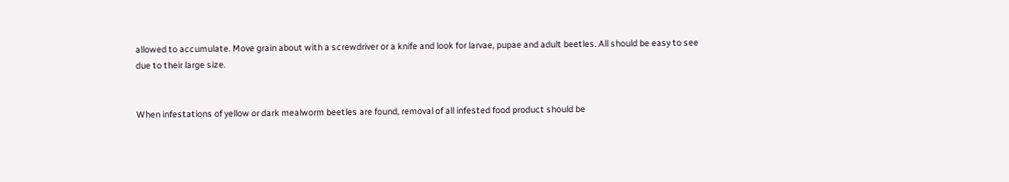allowed to accumulate. Move grain about with a screwdriver or a knife and look for larvae, pupae and adult beetles. All should be easy to see due to their large size.


When infestations of yellow or dark mealworm beetles are found, removal of all infested food product should be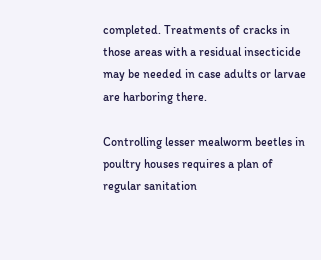completed. Treatments of cracks in those areas with a residual insecticide may be needed in case adults or larvae are harboring there.

Controlling lesser mealworm beetles in poultry houses requires a plan of regular sanitation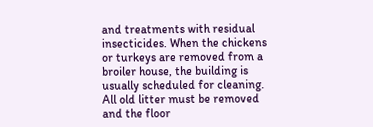and treatments with residual insecticides. When the chickens or turkeys are removed from a broiler house, the building is usually scheduled for cleaning. All old litter must be removed and the floor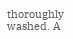thoroughly washed. A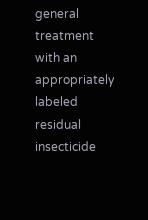general treatment with an appropriately labeled residual insecticide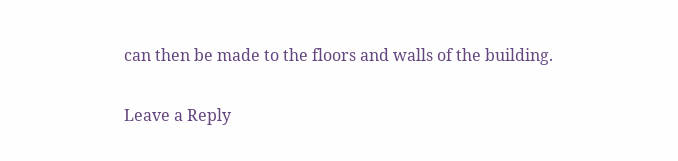can then be made to the floors and walls of the building.

Leave a Reply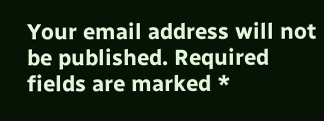Your email address will not be published. Required fields are marked *